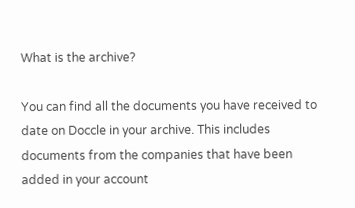What is the archive?

You can find all the documents you have received to date on Doccle in your archive. This includes documents from the companies that have been added in your account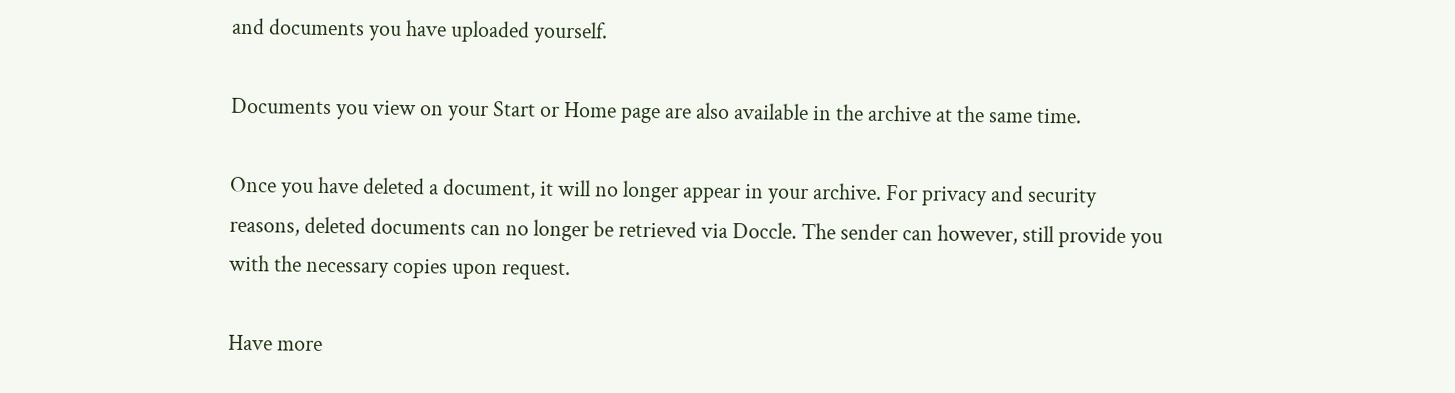and documents you have uploaded yourself.

Documents you view on your Start or Home page are also available in the archive at the same time.

Once you have deleted a document, it will no longer appear in your archive. For privacy and security reasons, deleted documents can no longer be retrieved via Doccle. The sender can however, still provide you with the necessary copies upon request.

Have more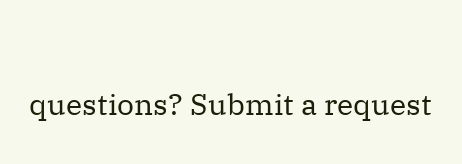questions? Submit a request